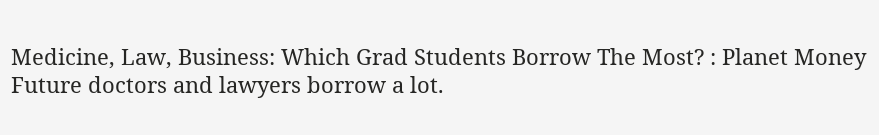Medicine, Law, Business: Which Grad Students Borrow The Most? : Planet Money Future doctors and lawyers borrow a lot.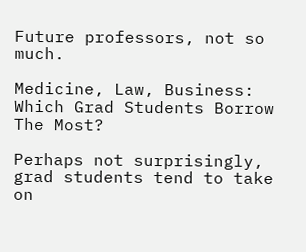Future professors, not so much.

Medicine, Law, Business: Which Grad Students Borrow The Most?

Perhaps not surprisingly, grad students tend to take on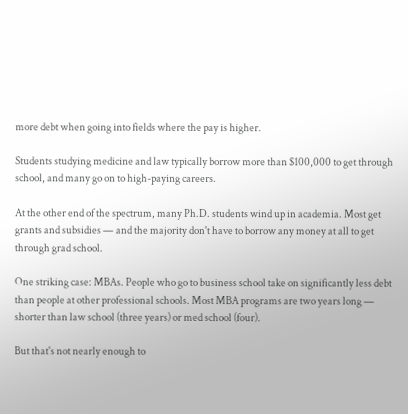more debt when going into fields where the pay is higher.

Students studying medicine and law typically borrow more than $100,000 to get through school, and many go on to high-paying careers.

At the other end of the spectrum, many Ph.D. students wind up in academia. Most get grants and subsidies — and the majority don't have to borrow any money at all to get through grad school.

One striking case: MBAs. People who go to business school take on significantly less debt than people at other professional schools. Most MBA programs are two years long — shorter than law school (three years) or med school (four).

But that's not nearly enough to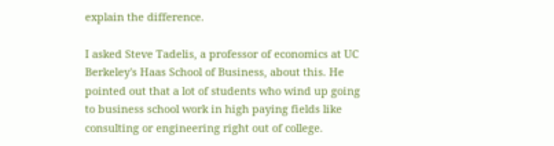explain the difference.

I asked Steve Tadelis, a professor of economics at UC Berkeley's Haas School of Business, about this. He pointed out that a lot of students who wind up going to business school work in high paying fields like consulting or engineering right out of college.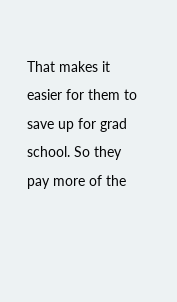That makes it easier for them to save up for grad school. So they pay more of the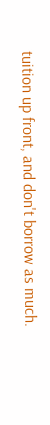tuition up front, and don't borrow as much.